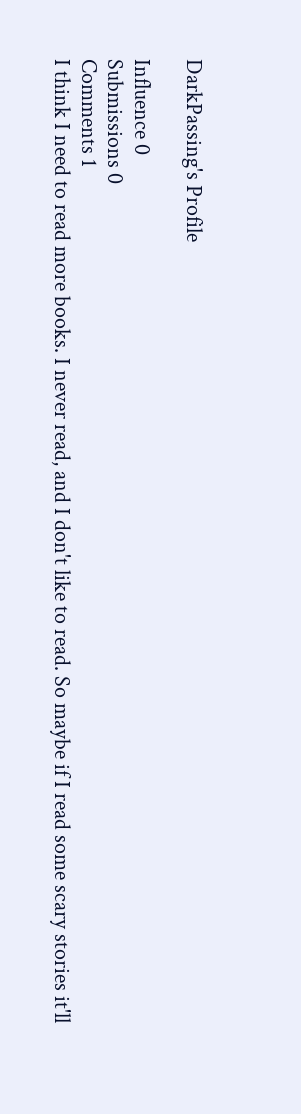DarkPassing's Profile

Influence 0
Submissions 0
Comments 1
I think I need to read more books. I never read, and I don't like to read. So maybe if I read some scary stories it'll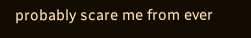probably scare me from ever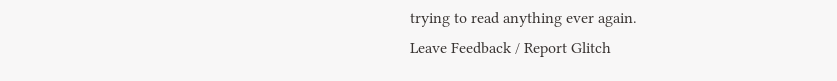trying to read anything ever again.
Leave Feedback / Report Glitch